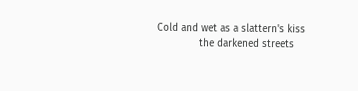Cold and wet as a slattern's kiss
              the darkened streets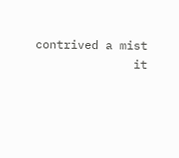contrived a mist
              it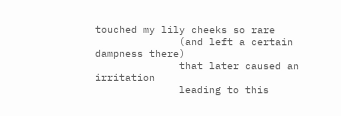touched my lily cheeks so rare
              (and left a certain dampness there)
              that later caused an irritation
              leading to this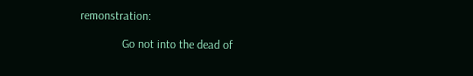remonstration:

              Go not into the dead of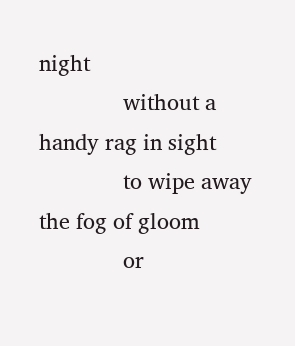night
              without a handy rag in sight
              to wipe away the fog of gloom
              or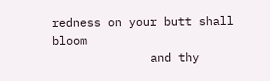redness on your butt shall bloom
              and thy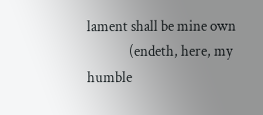lament shall be mine own
              (endeth, here, my humble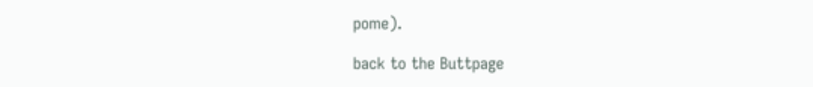pome).

back to the Buttpage